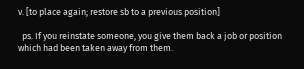v. [to place again; restore sb to a previous position]

  ps. If you reinstate someone, you give them back a job or position which had been taken away from them.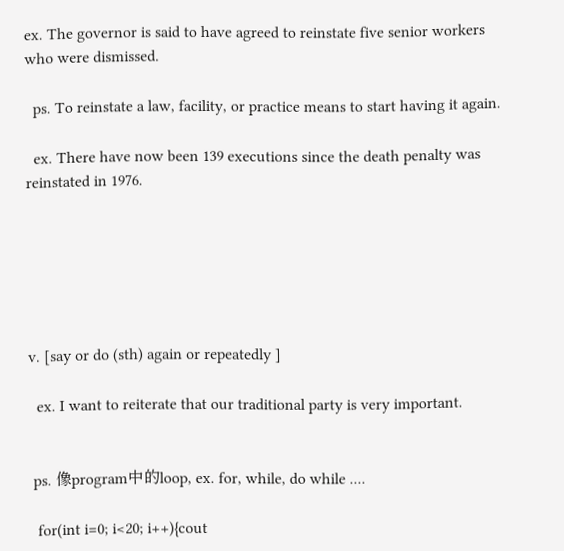ex. The governor is said to have agreed to reinstate five senior workers who were dismissed.

  ps. To reinstate a law, facility, or practice means to start having it again.

  ex. There have now been 139 executions since the death penalty was reinstated in 1976.






v. [say or do (sth) again or repeatedly ]

  ex. I want to reiterate that our traditional party is very important.


 ps. 像program中的loop, ex. for, while, do while ....

  for(int i=0; i<20; i++){cout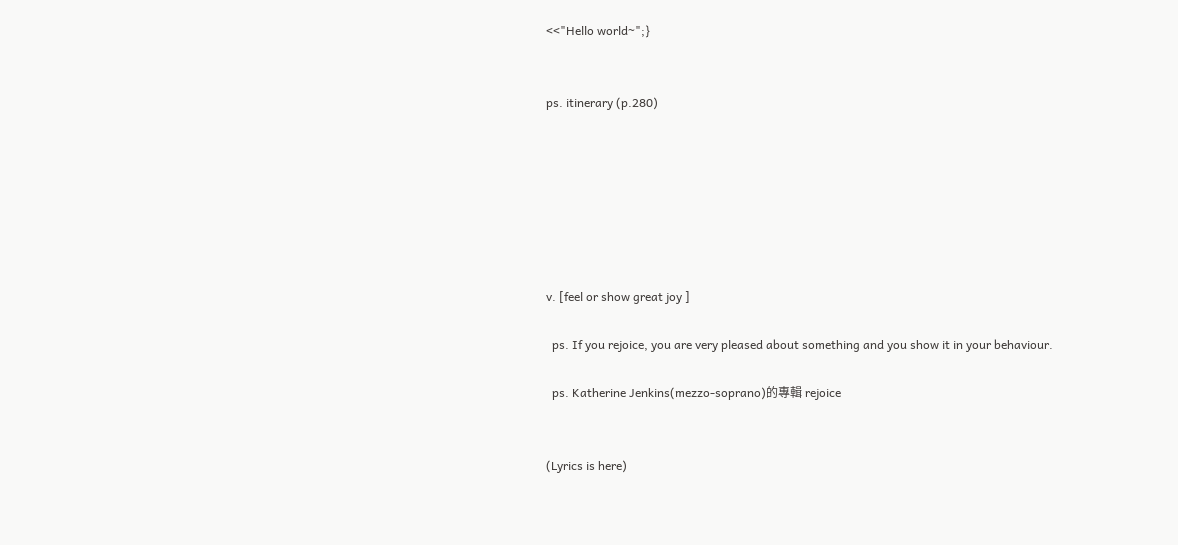<<"Hello world~";}


ps. itinerary (p.280)







v. [feel or show great joy ]

  ps. If you rejoice, you are very pleased about something and you show it in your behaviour.

  ps. Katherine Jenkins(mezzo-soprano)的專輯 rejoice


(Lyrics is here)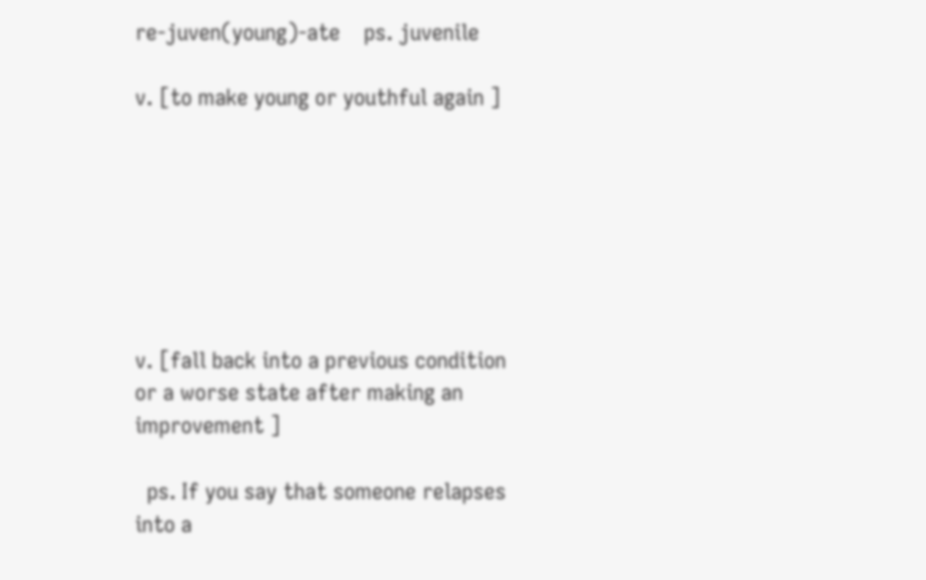re-juven(young)-ate    ps. juvenile

v. [to make young or youthful again ]







v. [fall back into a previous condition or a worse state after making an improvement ]

  ps. If you say that someone relapses into a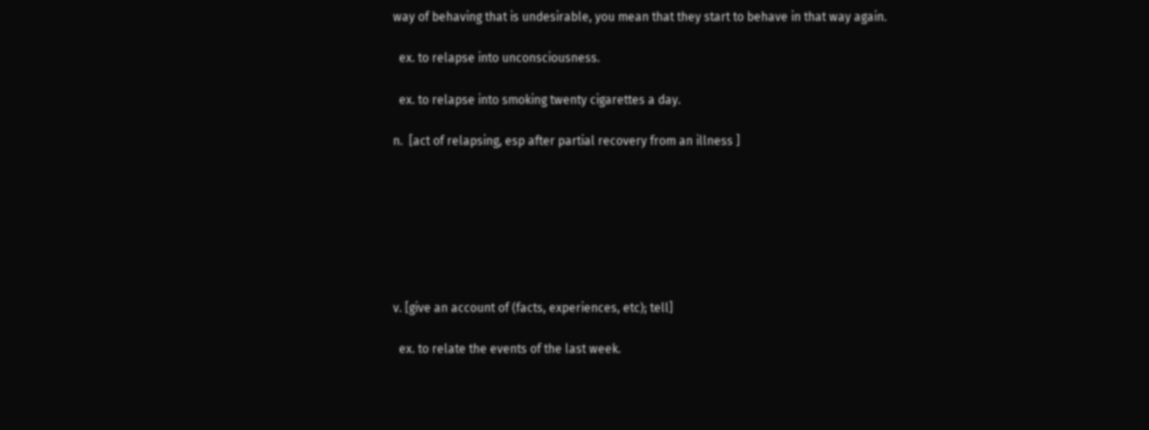way of behaving that is undesirable, you mean that they start to behave in that way again.

  ex. to relapse into unconsciousness.

  ex. to relapse into smoking twenty cigarettes a day.

n.  [act of relapsing, esp after partial recovery from an illness ]







v. [give an account of (facts, experiences, etc); tell]

  ex. to relate the events of the last week.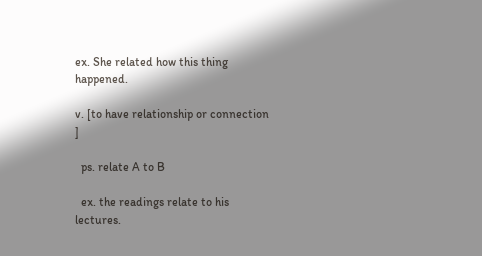ex. She related how this thing happened.

v. [to have relationship or connection ]

  ps. relate A to B

  ex. the readings relate to his lectures.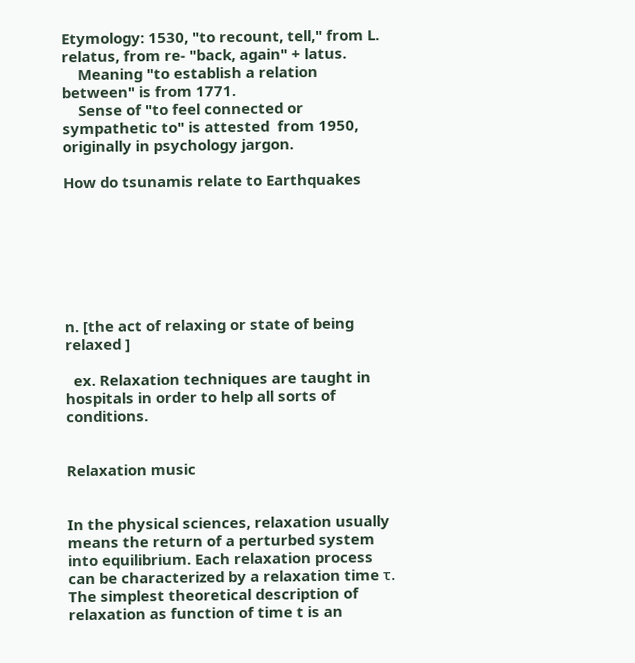Etymology: 1530, "to recount, tell," from L. relatus, from re- "back, again" + latus.
    Meaning "to establish a relation between" is from 1771.
    Sense of "to feel connected or sympathetic to" is attested  from 1950, originally in psychology jargon.

How do tsunamis relate to Earthquakes







n. [the act of relaxing or state of being relaxed ]

  ex. Relaxation techniques are taught in hospitals in order to help all sorts of conditions.


Relaxation music


In the physical sciences, relaxation usually means the return of a perturbed system into equilibrium. Each relaxation process can be characterized by a relaxation time τ. The simplest theoretical description of relaxation as function of time t is an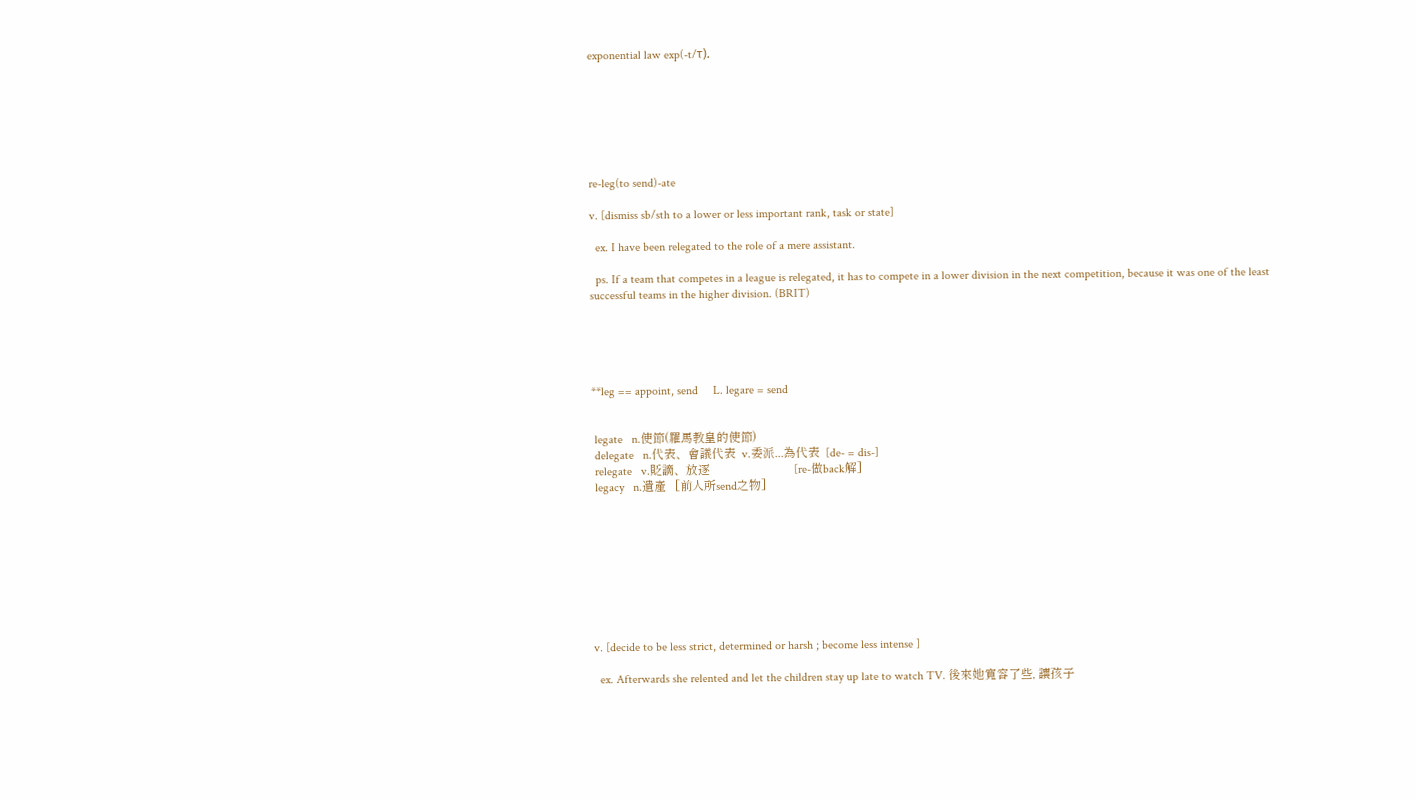exponential law exp(-t/τ).







re-leg(to send)-ate

v. [dismiss sb/sth to a lower or less important rank, task or state]

  ex. I have been relegated to the role of a mere assistant.

  ps. If a team that competes in a league is relegated, it has to compete in a lower division in the next competition, because it was one of the least successful teams in the higher division. (BRIT)





**leg == appoint, send     L. legare = send


 legate   n.使節(羅馬教皇的使節)
 delegate   n.代表、會議代表  v.委派...為代表  [de- = dis-]
 relegate   v.貶謫、放逐                            [re-做back解]
 legacy   n.遺產   [前人所send之物]









v. [decide to be less strict, determined or harsh ; become less intense ]

  ex. Afterwards she relented and let the children stay up late to watch TV. 後來她寬容了些, 讓孩子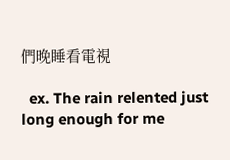們晚睡看電視

  ex. The rain relented just long enough for me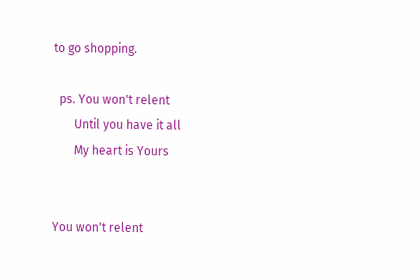to go shopping.

  ps. You won't relent
       Until you have it all
       My heart is Yours


You won't relent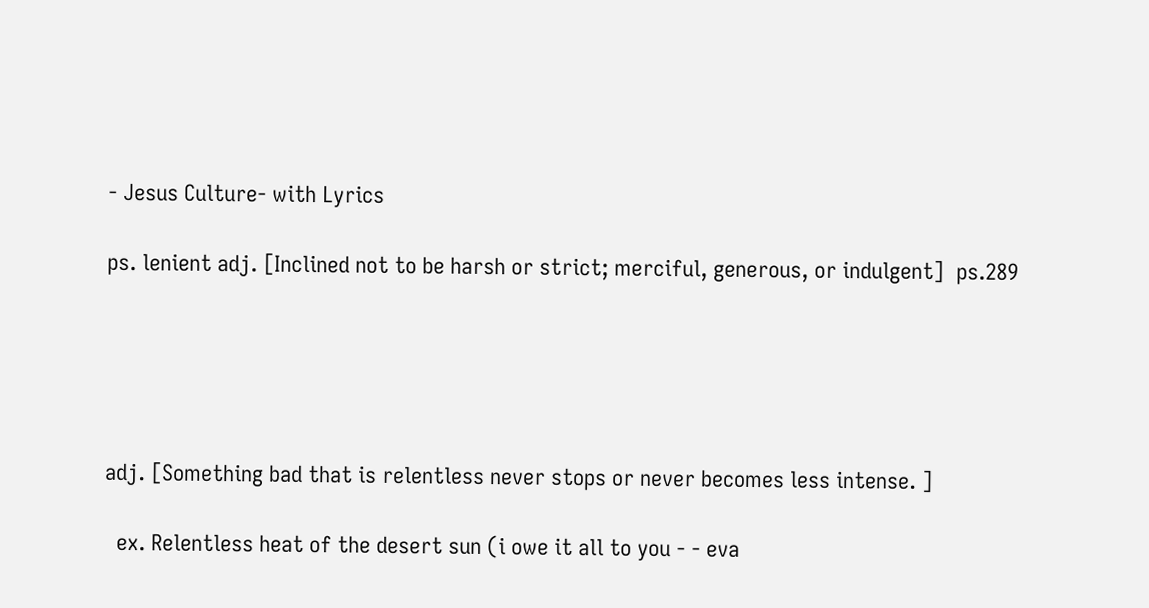- Jesus Culture- with Lyrics

ps. lenient adj. [Inclined not to be harsh or strict; merciful, generous, or indulgent]  ps.289





adj. [Something bad that is relentless never stops or never becomes less intense. ]

  ex. Relentless heat of the desert sun (i owe it all to you - - eva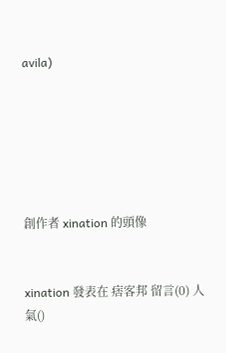avila)






創作者 xination 的頭像


xination 發表在 痞客邦 留言(0) 人氣()